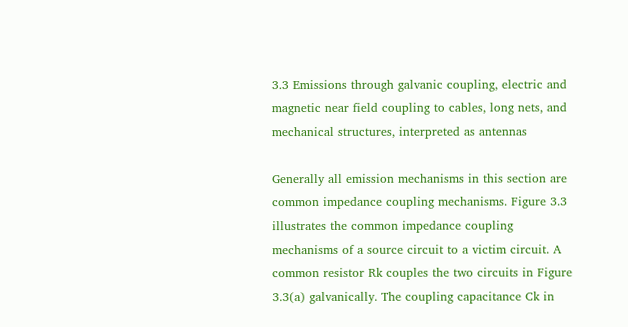3.3 Emissions through galvanic coupling, electric and magnetic near field coupling to cables, long nets, and mechanical structures, interpreted as antennas

Generally all emission mechanisms in this section are common impedance coupling mechanisms. Figure 3.3 illustrates the common impedance coupling mechanisms of a source circuit to a victim circuit. A common resistor Rk couples the two circuits in Figure 3.3(a) galvanically. The coupling capacitance Ck in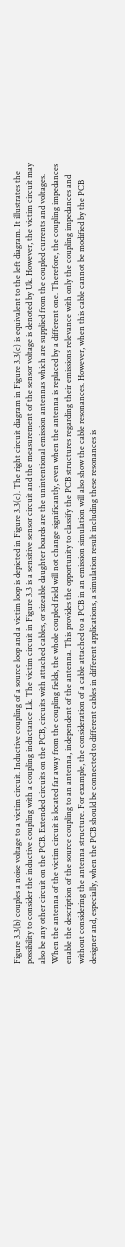Figure 3.3(b) couples a noise voltage to a victim circuit. Inductive coupling of a source loop and a victim loop is depicted in Figure 3.3(c). The right circuit diagram in Figure 3.3(c) is equivalent to the left diagram. It illustrates the possibility to consider the inductive coupling with a coupling inductance Lk. The victim circuit in Figure 3.3 is a sensitive sensor circuit and the measurement of the sensor voltage is denoted by Uk. However, the victim circuit may also be any other circuit on the PCB. Extended circuits on the PCB, circuits with attached cables, or sizeable daughter boards are the unintentional emission antennas which are supplied from the coupled currents and voltages. When the antenna of the victim circuit is located far away from the coupling fields, the whole coupled field will not change significantly, even when the antenna is replaced by a different one. Therefore, the coupling impedances enable the description of the source coupling to an antenna, independent of the antenna. This provides the opportunity to classify the PCB structures regarding their emissions relevance with only the coupling impedances and without considering the antenna structure. For example, the consideration of a cable attached to a PCB in an emission simulation will also show the cable resonances. However, when this cable cannot be modified by the PCB designer and, especially, when the PCB should be connected to different cables in different applications, a simulation result including these resonances is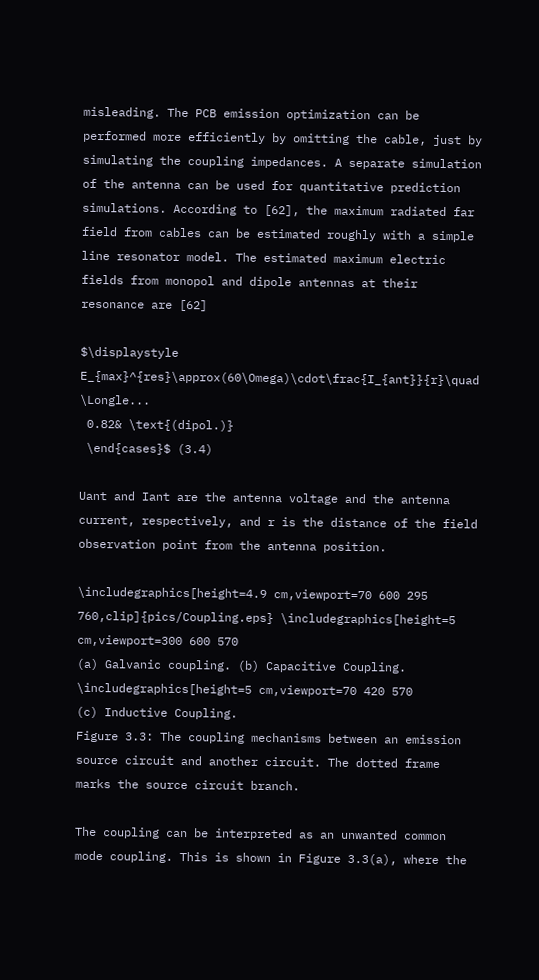misleading. The PCB emission optimization can be performed more efficiently by omitting the cable, just by simulating the coupling impedances. A separate simulation of the antenna can be used for quantitative prediction simulations. According to [62], the maximum radiated far field from cables can be estimated roughly with a simple line resonator model. The estimated maximum electric fields from monopol and dipole antennas at their resonance are [62]

$\displaystyle E_{max}^{res}\approx(60\Omega)\cdot\frac{I_{ant}}{r}\quad \Longle...
 0.82& \text{(dipol.)}
 \end{cases}$ (3.4)

Uant and Iant are the antenna voltage and the antenna current, respectively, and r is the distance of the field observation point from the antenna position.

\includegraphics[height=4.9 cm,viewport=70 600 295
760,clip]{pics/Coupling.eps} \includegraphics[height=5 cm,viewport=300 600 570
(a) Galvanic coupling. (b) Capacitive Coupling.
\includegraphics[height=5 cm,viewport=70 420 570
(c) Inductive Coupling.
Figure 3.3: The coupling mechanisms between an emission source circuit and another circuit. The dotted frame marks the source circuit branch.

The coupling can be interpreted as an unwanted common mode coupling. This is shown in Figure 3.3(a), where the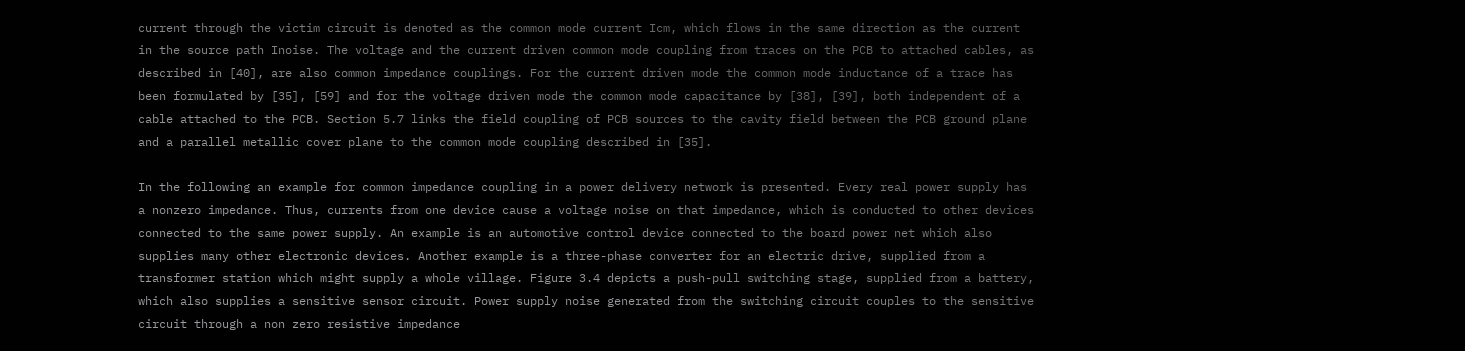current through the victim circuit is denoted as the common mode current Icm, which flows in the same direction as the current in the source path Inoise. The voltage and the current driven common mode coupling from traces on the PCB to attached cables, as described in [40], are also common impedance couplings. For the current driven mode the common mode inductance of a trace has been formulated by [35], [59] and for the voltage driven mode the common mode capacitance by [38], [39], both independent of a cable attached to the PCB. Section 5.7 links the field coupling of PCB sources to the cavity field between the PCB ground plane and a parallel metallic cover plane to the common mode coupling described in [35].

In the following an example for common impedance coupling in a power delivery network is presented. Every real power supply has a nonzero impedance. Thus, currents from one device cause a voltage noise on that impedance, which is conducted to other devices connected to the same power supply. An example is an automotive control device connected to the board power net which also supplies many other electronic devices. Another example is a three-phase converter for an electric drive, supplied from a transformer station which might supply a whole village. Figure 3.4 depicts a push-pull switching stage, supplied from a battery, which also supplies a sensitive sensor circuit. Power supply noise generated from the switching circuit couples to the sensitive circuit through a non zero resistive impedance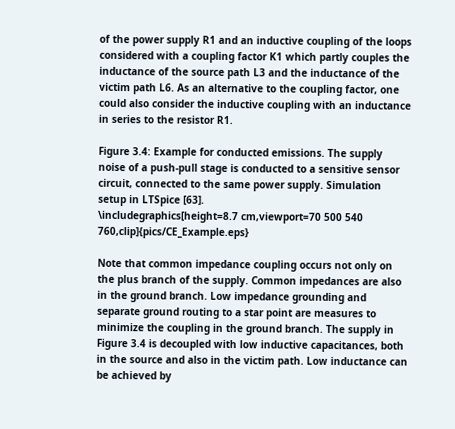of the power supply R1 and an inductive coupling of the loops considered with a coupling factor K1 which partly couples the inductance of the source path L3 and the inductance of the victim path L6. As an alternative to the coupling factor, one could also consider the inductive coupling with an inductance in series to the resistor R1.

Figure 3.4: Example for conducted emissions. The supply noise of a push-pull stage is conducted to a sensitive sensor circuit, connected to the same power supply. Simulation setup in LTSpice [63].
\includegraphics[height=8.7 cm,viewport=70 500 540 760,clip]{pics/CE_Example.eps}

Note that common impedance coupling occurs not only on the plus branch of the supply. Common impedances are also in the ground branch. Low impedance grounding and separate ground routing to a star point are measures to minimize the coupling in the ground branch. The supply in Figure 3.4 is decoupled with low inductive capacitances, both in the source and also in the victim path. Low inductance can be achieved by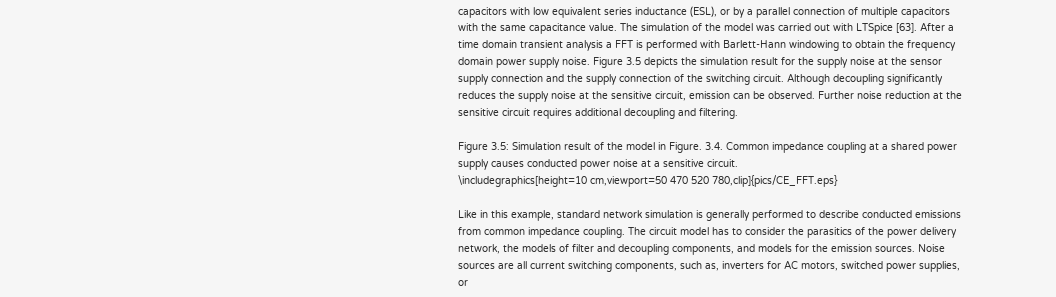capacitors with low equivalent series inductance (ESL), or by a parallel connection of multiple capacitors with the same capacitance value. The simulation of the model was carried out with LTSpice [63]. After a time domain transient analysis a FFT is performed with Barlett-Hann windowing to obtain the frequency domain power supply noise. Figure 3.5 depicts the simulation result for the supply noise at the sensor supply connection and the supply connection of the switching circuit. Although decoupling significantly reduces the supply noise at the sensitive circuit, emission can be observed. Further noise reduction at the sensitive circuit requires additional decoupling and filtering.

Figure 3.5: Simulation result of the model in Figure. 3.4. Common impedance coupling at a shared power supply causes conducted power noise at a sensitive circuit.
\includegraphics[height=10 cm,viewport=50 470 520 780,clip]{pics/CE_FFT.eps}

Like in this example, standard network simulation is generally performed to describe conducted emissions from common impedance coupling. The circuit model has to consider the parasitics of the power delivery network, the models of filter and decoupling components, and models for the emission sources. Noise sources are all current switching components, such as, inverters for AC motors, switched power supplies, or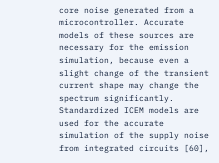core noise generated from a microcontroller. Accurate models of these sources are necessary for the emission simulation, because even a slight change of the transient current shape may change the spectrum significantly. Standardized ICEM models are used for the accurate simulation of the supply noise from integrated circuits [60],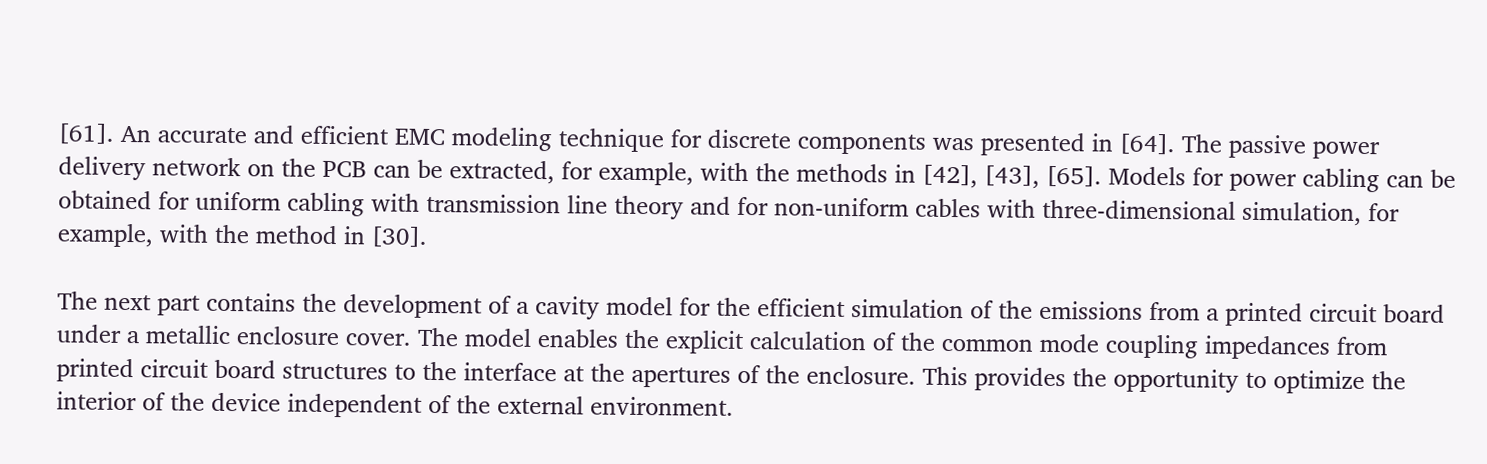[61]. An accurate and efficient EMC modeling technique for discrete components was presented in [64]. The passive power delivery network on the PCB can be extracted, for example, with the methods in [42], [43], [65]. Models for power cabling can be obtained for uniform cabling with transmission line theory and for non-uniform cables with three-dimensional simulation, for example, with the method in [30].

The next part contains the development of a cavity model for the efficient simulation of the emissions from a printed circuit board under a metallic enclosure cover. The model enables the explicit calculation of the common mode coupling impedances from printed circuit board structures to the interface at the apertures of the enclosure. This provides the opportunity to optimize the interior of the device independent of the external environment.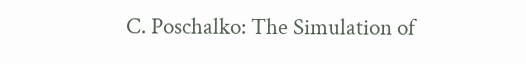C. Poschalko: The Simulation of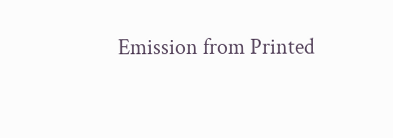Emission from Printed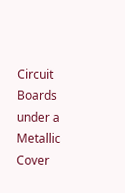Circuit Boards under a Metallic Cover